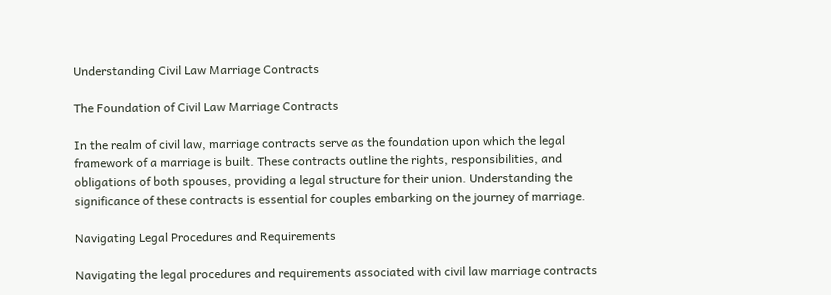Understanding Civil Law Marriage Contracts

The Foundation of Civil Law Marriage Contracts

In the realm of civil law, marriage contracts serve as the foundation upon which the legal framework of a marriage is built. These contracts outline the rights, responsibilities, and obligations of both spouses, providing a legal structure for their union. Understanding the significance of these contracts is essential for couples embarking on the journey of marriage.

Navigating Legal Procedures and Requirements

Navigating the legal procedures and requirements associated with civil law marriage contracts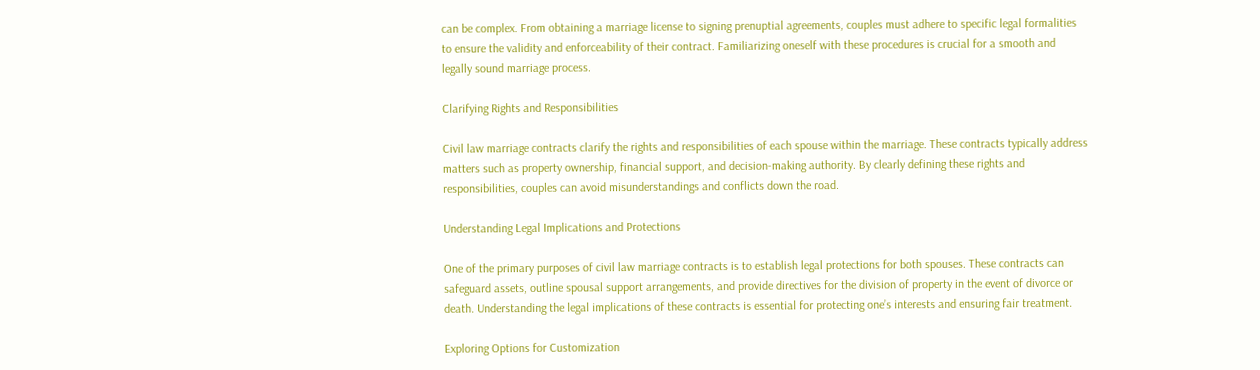can be complex. From obtaining a marriage license to signing prenuptial agreements, couples must adhere to specific legal formalities to ensure the validity and enforceability of their contract. Familiarizing oneself with these procedures is crucial for a smooth and legally sound marriage process.

Clarifying Rights and Responsibilities

Civil law marriage contracts clarify the rights and responsibilities of each spouse within the marriage. These contracts typically address matters such as property ownership, financial support, and decision-making authority. By clearly defining these rights and responsibilities, couples can avoid misunderstandings and conflicts down the road.

Understanding Legal Implications and Protections

One of the primary purposes of civil law marriage contracts is to establish legal protections for both spouses. These contracts can safeguard assets, outline spousal support arrangements, and provide directives for the division of property in the event of divorce or death. Understanding the legal implications of these contracts is essential for protecting one’s interests and ensuring fair treatment.

Exploring Options for Customization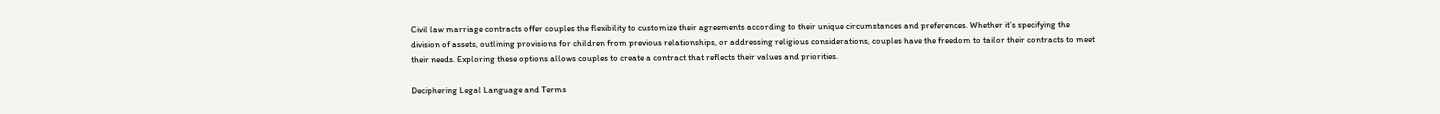Civil law marriage contracts offer couples the flexibility to customize their agreements according to their unique circumstances and preferences. Whether it’s specifying the division of assets, outlining provisions for children from previous relationships, or addressing religious considerations, couples have the freedom to tailor their contracts to meet their needs. Exploring these options allows couples to create a contract that reflects their values and priorities.

Deciphering Legal Language and Terms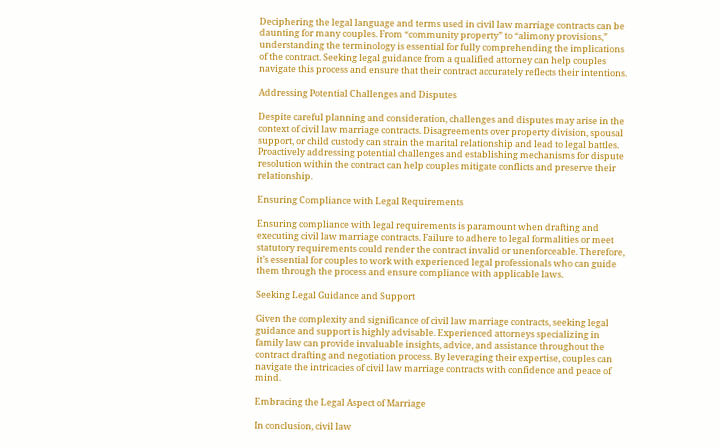Deciphering the legal language and terms used in civil law marriage contracts can be daunting for many couples. From “community property” to “alimony provisions,” understanding the terminology is essential for fully comprehending the implications of the contract. Seeking legal guidance from a qualified attorney can help couples navigate this process and ensure that their contract accurately reflects their intentions.

Addressing Potential Challenges and Disputes

Despite careful planning and consideration, challenges and disputes may arise in the context of civil law marriage contracts. Disagreements over property division, spousal support, or child custody can strain the marital relationship and lead to legal battles. Proactively addressing potential challenges and establishing mechanisms for dispute resolution within the contract can help couples mitigate conflicts and preserve their relationship.

Ensuring Compliance with Legal Requirements

Ensuring compliance with legal requirements is paramount when drafting and executing civil law marriage contracts. Failure to adhere to legal formalities or meet statutory requirements could render the contract invalid or unenforceable. Therefore, it’s essential for couples to work with experienced legal professionals who can guide them through the process and ensure compliance with applicable laws.

Seeking Legal Guidance and Support

Given the complexity and significance of civil law marriage contracts, seeking legal guidance and support is highly advisable. Experienced attorneys specializing in family law can provide invaluable insights, advice, and assistance throughout the contract drafting and negotiation process. By leveraging their expertise, couples can navigate the intricacies of civil law marriage contracts with confidence and peace of mind.

Embracing the Legal Aspect of Marriage

In conclusion, civil law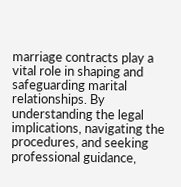marriage contracts play a vital role in shaping and safeguarding marital relationships. By understanding the legal implications, navigating the procedures, and seeking professional guidance,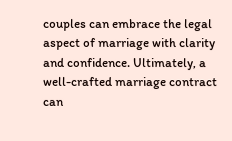couples can embrace the legal aspect of marriage with clarity and confidence. Ultimately, a well-crafted marriage contract can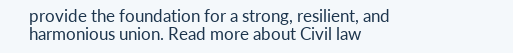provide the foundation for a strong, resilient, and harmonious union. Read more about Civil law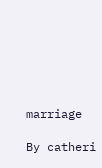marriage

By catheri